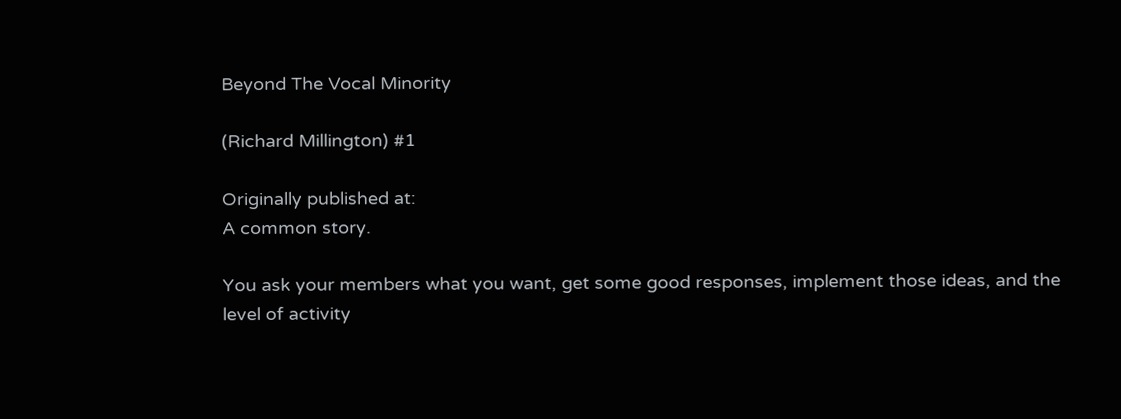Beyond The Vocal Minority

(Richard Millington) #1

Originally published at:
A common story.

You ask your members what you want, get some good responses, implement those ideas, and the level of activity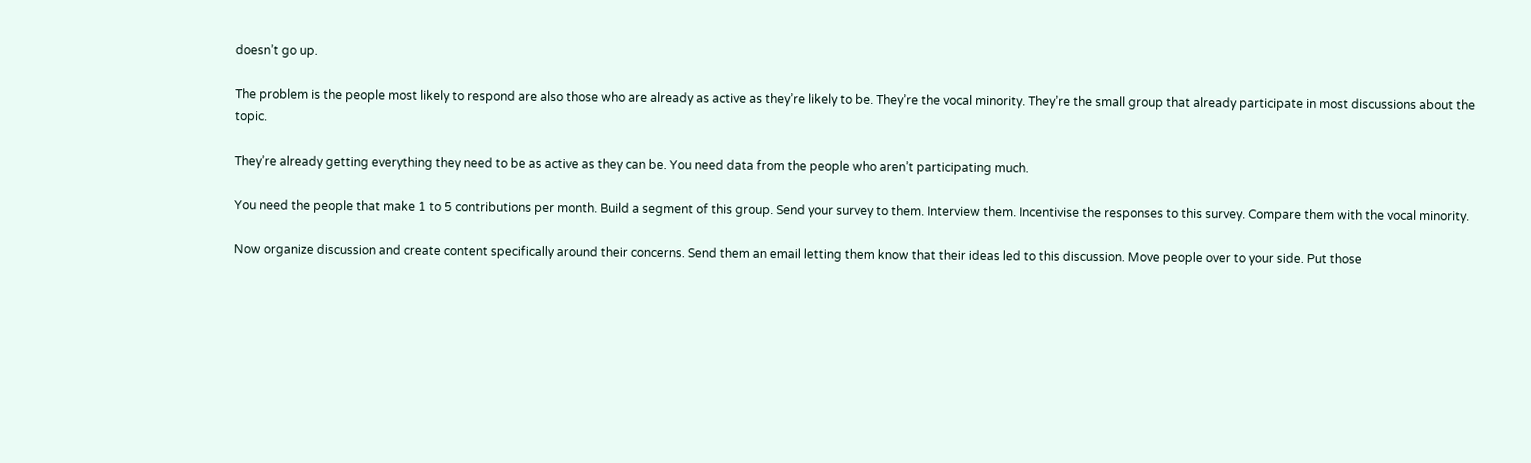doesn’t go up.

The problem is the people most likely to respond are also those who are already as active as they’re likely to be. They’re the vocal minority. They’re the small group that already participate in most discussions about the topic.

They’re already getting everything they need to be as active as they can be. You need data from the people who aren’t participating much.

You need the people that make 1 to 5 contributions per month. Build a segment of this group. Send your survey to them. Interview them. Incentivise the responses to this survey. Compare them with the vocal minority.

Now organize discussion and create content specifically around their concerns. Send them an email letting them know that their ideas led to this discussion. Move people over to your side. Put those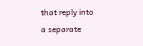that reply into a separate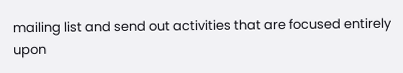mailing list and send out activities that are focused entirely upon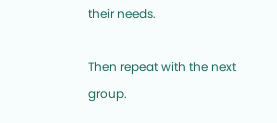their needs.

Then repeat with the next group.